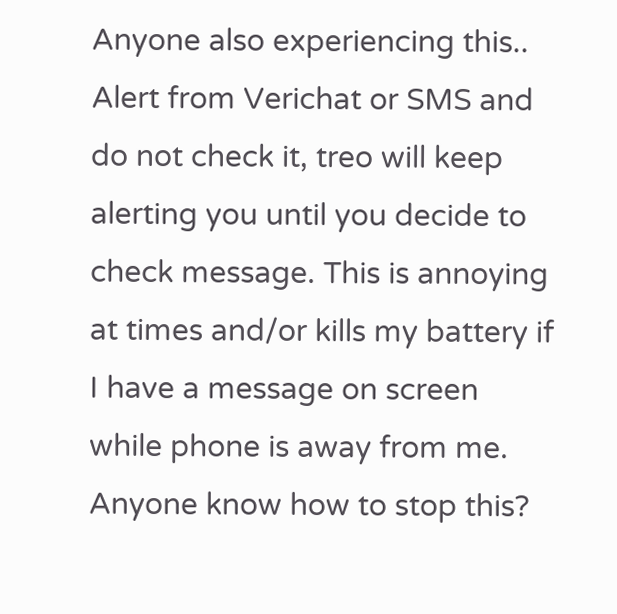Anyone also experiencing this.. Alert from Verichat or SMS and do not check it, treo will keep alerting you until you decide to check message. This is annoying at times and/or kills my battery if I have a message on screen while phone is away from me. Anyone know how to stop this?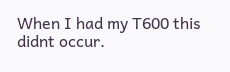When I had my T600 this didnt occur.